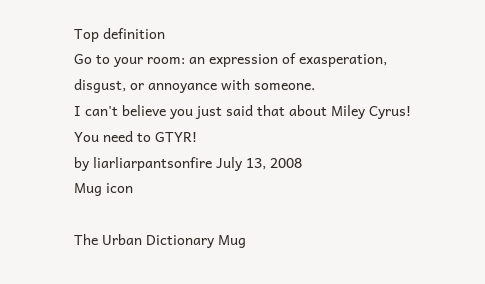Top definition
Go to your room: an expression of exasperation, disgust, or annoyance with someone.
I can't believe you just said that about Miley Cyrus! You need to GTYR!
by liarliarpantsonfire July 13, 2008
Mug icon

The Urban Dictionary Mug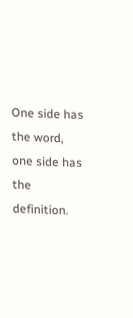One side has the word, one side has the definition.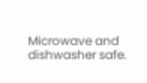Microwave and dishwasher safe.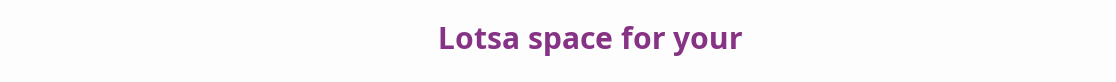Lotsa space for your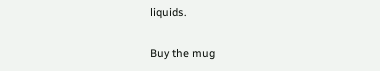liquids.

Buy the mug